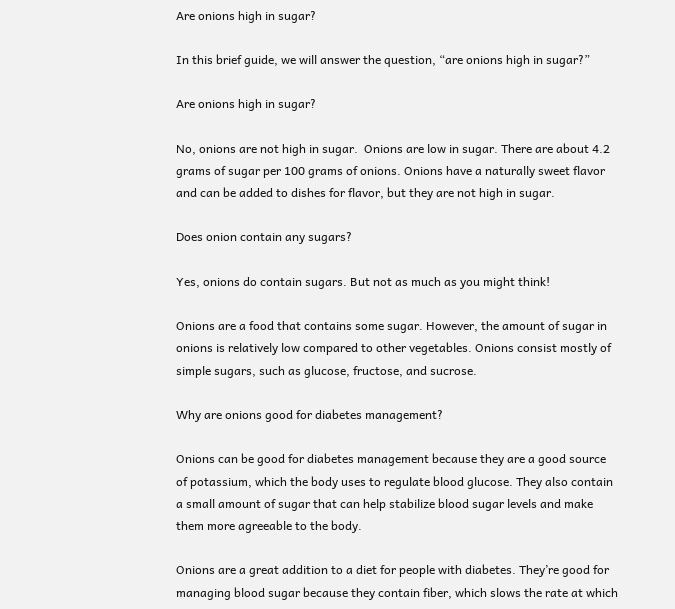Are onions high in sugar?

In this brief guide, we will answer the question, “are onions high in sugar?”

Are onions high in sugar?

No, onions are not high in sugar.  Onions are low in sugar. There are about 4.2 grams of sugar per 100 grams of onions. Onions have a naturally sweet flavor and can be added to dishes for flavor, but they are not high in sugar.

Does onion contain any sugars?

Yes, onions do contain sugars. But not as much as you might think!

Onions are a food that contains some sugar. However, the amount of sugar in onions is relatively low compared to other vegetables. Onions consist mostly of simple sugars, such as glucose, fructose, and sucrose.

Why are onions good for diabetes management?

Onions can be good for diabetes management because they are a good source of potassium, which the body uses to regulate blood glucose. They also contain a small amount of sugar that can help stabilize blood sugar levels and make them more agreeable to the body.

Onions are a great addition to a diet for people with diabetes. They’re good for managing blood sugar because they contain fiber, which slows the rate at which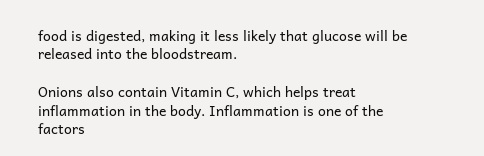food is digested, making it less likely that glucose will be released into the bloodstream.

Onions also contain Vitamin C, which helps treat inflammation in the body. Inflammation is one of the factors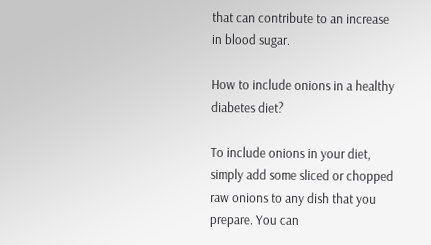that can contribute to an increase in blood sugar.

How to include onions in a healthy diabetes diet?

To include onions in your diet, simply add some sliced or chopped raw onions to any dish that you prepare. You can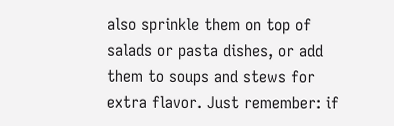also sprinkle them on top of salads or pasta dishes, or add them to soups and stews for extra flavor. Just remember: if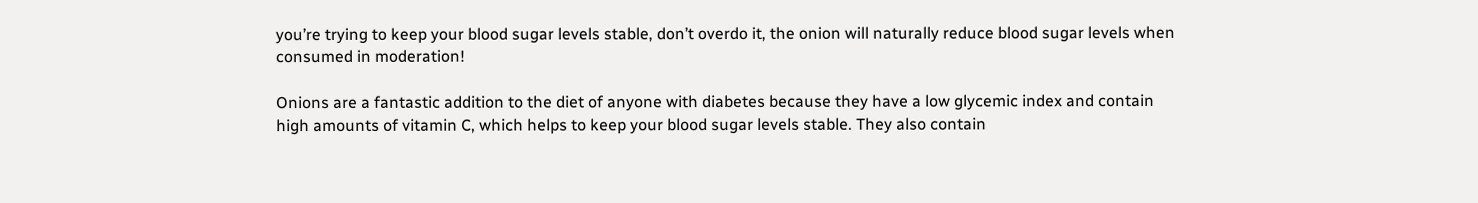you’re trying to keep your blood sugar levels stable, don’t overdo it, the onion will naturally reduce blood sugar levels when consumed in moderation!

Onions are a fantastic addition to the diet of anyone with diabetes because they have a low glycemic index and contain high amounts of vitamin C, which helps to keep your blood sugar levels stable. They also contain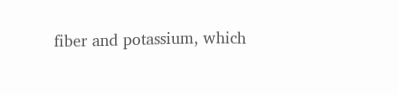fiber and potassium, which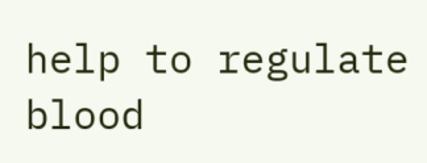help to regulate blood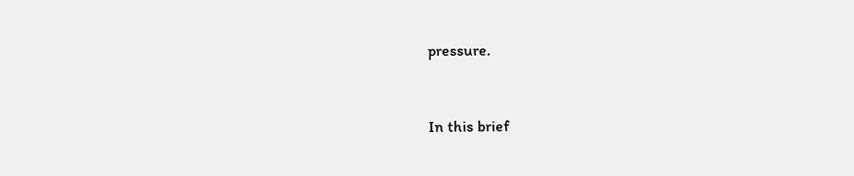pressure.


In this brief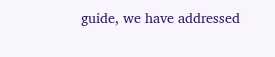guide, we have addressed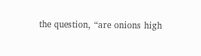the question, “are onions high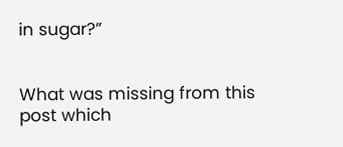in sugar?”


What was missing from this post which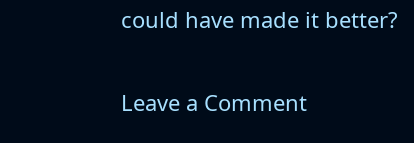could have made it better?

Leave a Comment